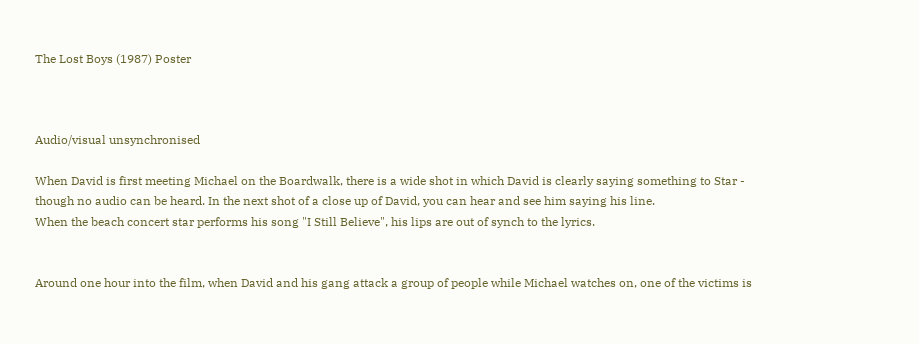The Lost Boys (1987) Poster



Audio/visual unsynchronised

When David is first meeting Michael on the Boardwalk, there is a wide shot in which David is clearly saying something to Star - though no audio can be heard. In the next shot of a close up of David, you can hear and see him saying his line.
When the beach concert star performs his song "I Still Believe", his lips are out of synch to the lyrics.


Around one hour into the film, when David and his gang attack a group of people while Michael watches on, one of the victims is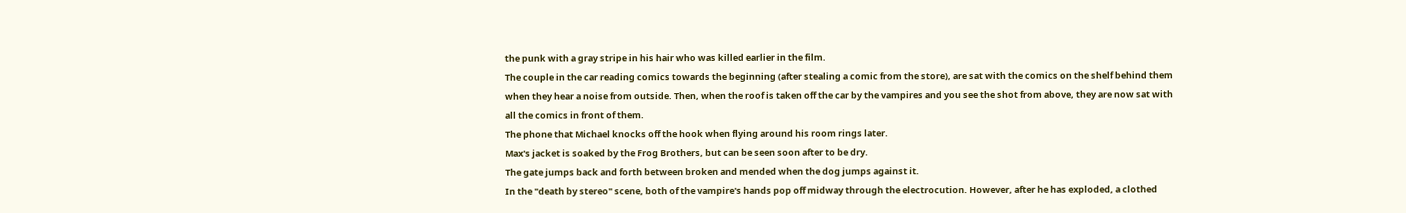the punk with a gray stripe in his hair who was killed earlier in the film.
The couple in the car reading comics towards the beginning (after stealing a comic from the store), are sat with the comics on the shelf behind them when they hear a noise from outside. Then, when the roof is taken off the car by the vampires and you see the shot from above, they are now sat with all the comics in front of them.
The phone that Michael knocks off the hook when flying around his room rings later.
Max's jacket is soaked by the Frog Brothers, but can be seen soon after to be dry.
The gate jumps back and forth between broken and mended when the dog jumps against it.
In the "death by stereo" scene, both of the vampire's hands pop off midway through the electrocution. However, after he has exploded, a clothed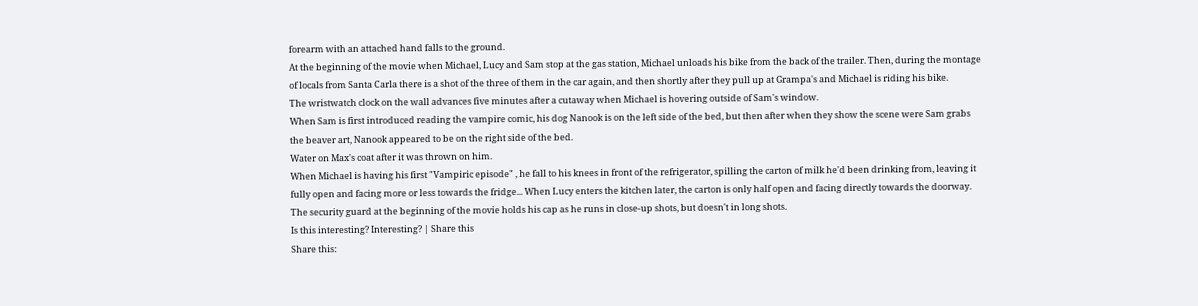forearm with an attached hand falls to the ground.
At the beginning of the movie when Michael, Lucy and Sam stop at the gas station, Michael unloads his bike from the back of the trailer. Then, during the montage of locals from Santa Carla there is a shot of the three of them in the car again, and then shortly after they pull up at Grampa's and Michael is riding his bike.
The wristwatch clock on the wall advances five minutes after a cutaway when Michael is hovering outside of Sam's window.
When Sam is first introduced reading the vampire comic, his dog Nanook is on the left side of the bed, but then after when they show the scene were Sam grabs the beaver art, Nanook appeared to be on the right side of the bed.
Water on Max's coat after it was thrown on him.
When Michael is having his first "Vampiric episode" , he fall to his knees in front of the refrigerator, spilling the carton of milk he'd been drinking from, leaving it fully open and facing more or less towards the fridge... When Lucy enters the kitchen later, the carton is only half open and facing directly towards the doorway.
The security guard at the beginning of the movie holds his cap as he runs in close-up shots, but doesn't in long shots.
Is this interesting? Interesting? | Share this
Share this: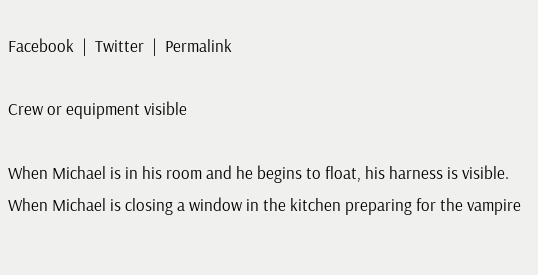Facebook  |  Twitter  |  Permalink

Crew or equipment visible

When Michael is in his room and he begins to float, his harness is visible.
When Michael is closing a window in the kitchen preparing for the vampire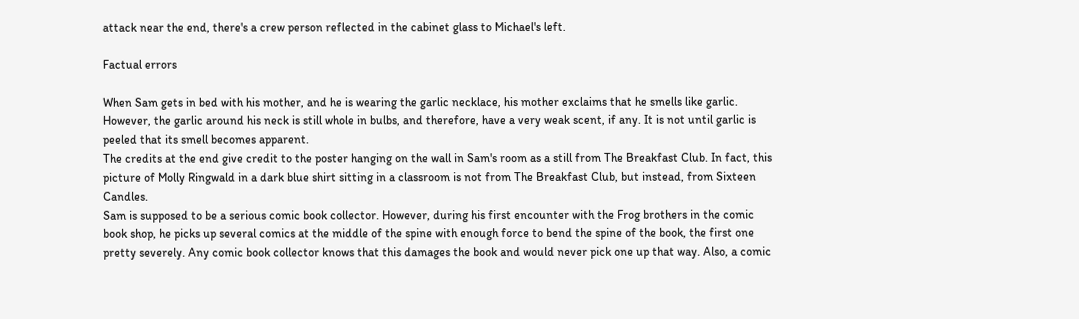attack near the end, there's a crew person reflected in the cabinet glass to Michael's left.

Factual errors

When Sam gets in bed with his mother, and he is wearing the garlic necklace, his mother exclaims that he smells like garlic. However, the garlic around his neck is still whole in bulbs, and therefore, have a very weak scent, if any. It is not until garlic is peeled that its smell becomes apparent.
The credits at the end give credit to the poster hanging on the wall in Sam's room as a still from The Breakfast Club. In fact, this picture of Molly Ringwald in a dark blue shirt sitting in a classroom is not from The Breakfast Club, but instead, from Sixteen Candles.
Sam is supposed to be a serious comic book collector. However, during his first encounter with the Frog brothers in the comic book shop, he picks up several comics at the middle of the spine with enough force to bend the spine of the book, the first one pretty severely. Any comic book collector knows that this damages the book and would never pick one up that way. Also, a comic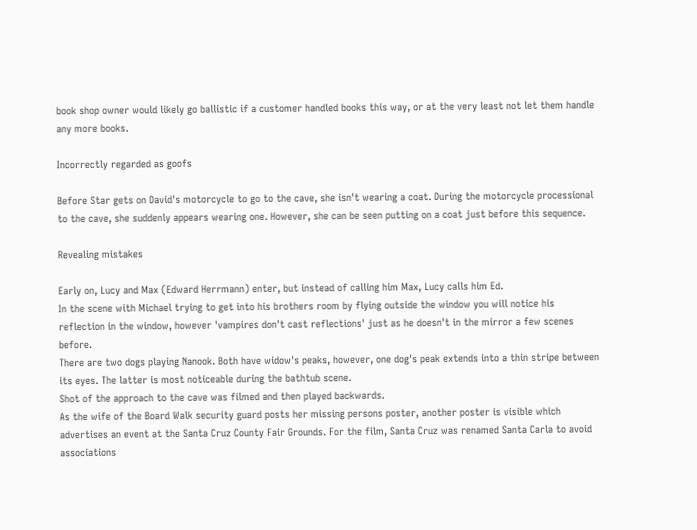book shop owner would likely go ballistic if a customer handled books this way, or at the very least not let them handle any more books.

Incorrectly regarded as goofs

Before Star gets on David's motorcycle to go to the cave, she isn't wearing a coat. During the motorcycle processional to the cave, she suddenly appears wearing one. However, she can be seen putting on a coat just before this sequence.

Revealing mistakes

Early on, Lucy and Max (Edward Herrmann) enter, but instead of calling him Max, Lucy calls him Ed.
In the scene with Michael trying to get into his brothers room by flying outside the window you will notice his reflection in the window, however 'vampires don't cast reflections' just as he doesn't in the mirror a few scenes before.
There are two dogs playing Nanook. Both have widow's peaks, however, one dog's peak extends into a thin stripe between its eyes. The latter is most noticeable during the bathtub scene.
Shot of the approach to the cave was filmed and then played backwards.
As the wife of the Board Walk security guard posts her missing persons poster, another poster is visible which advertises an event at the Santa Cruz County Fair Grounds. For the film, Santa Cruz was renamed Santa Carla to avoid associations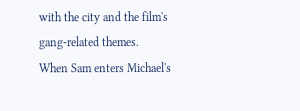with the city and the film's gang-related themes.
When Sam enters Michael's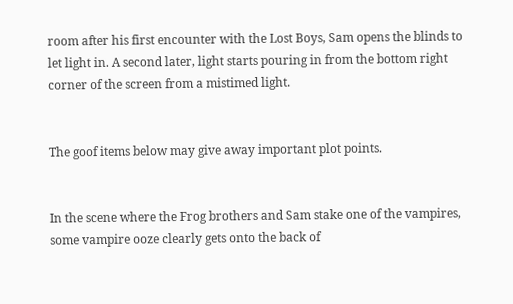room after his first encounter with the Lost Boys, Sam opens the blinds to let light in. A second later, light starts pouring in from the bottom right corner of the screen from a mistimed light.


The goof items below may give away important plot points.


In the scene where the Frog brothers and Sam stake one of the vampires, some vampire ooze clearly gets onto the back of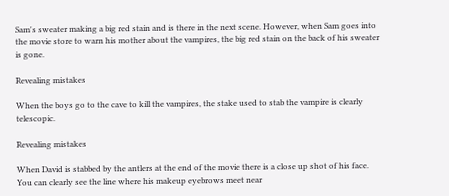Sam's sweater making a big red stain and is there in the next scene. However, when Sam goes into the movie store to warn his mother about the vampires, the big red stain on the back of his sweater is gone.

Revealing mistakes

When the boys go to the cave to kill the vampires, the stake used to stab the vampire is clearly telescopic.

Revealing mistakes

When David is stabbed by the antlers at the end of the movie there is a close up shot of his face. You can clearly see the line where his makeup eyebrows meet near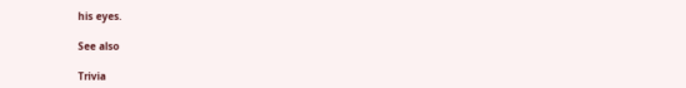his eyes.

See also

Trivia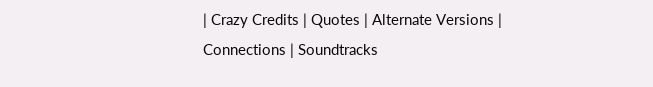| Crazy Credits | Quotes | Alternate Versions | Connections | Soundtracks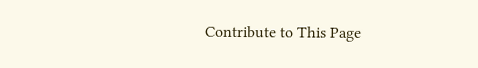Contribute to This Page